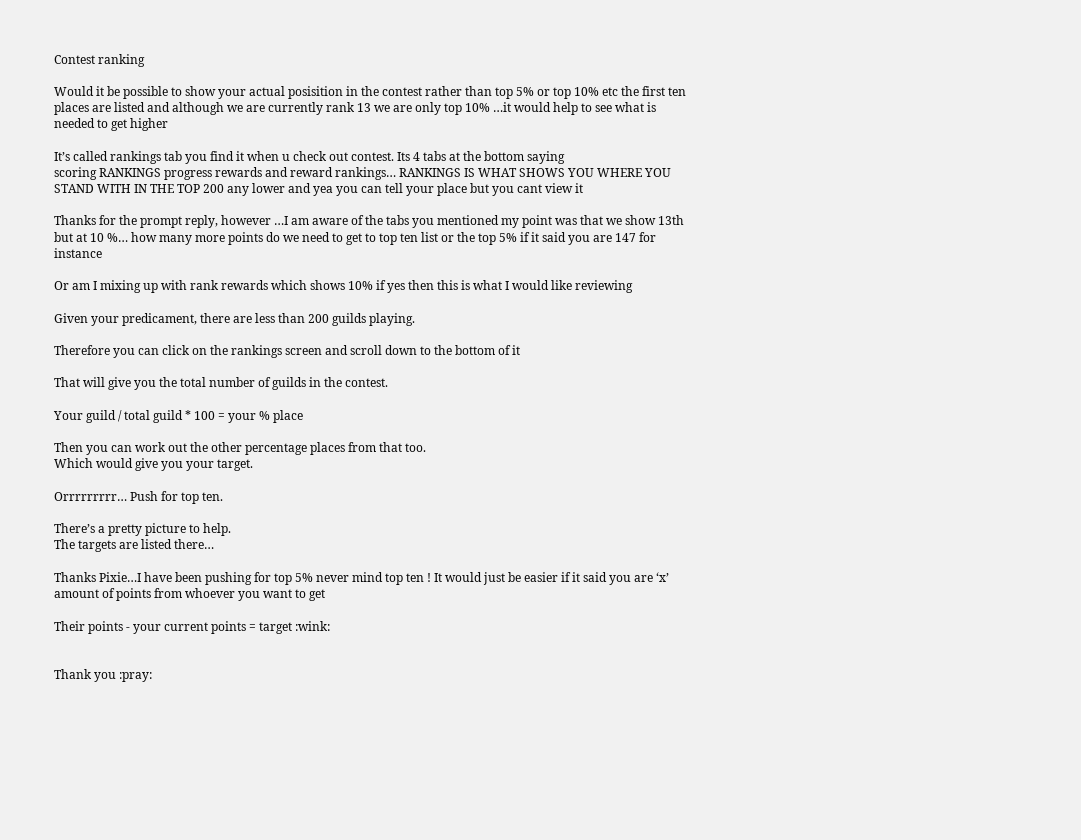Contest ranking

Would it be possible to show your actual posisition in the contest rather than top 5% or top 10% etc the first ten places are listed and although we are currently rank 13 we are only top 10% …it would help to see what is needed to get higher

It’s called rankings tab you find it when u check out contest. Its 4 tabs at the bottom saying
scoring RANKINGS progress rewards and reward rankings… RANKINGS IS WHAT SHOWS YOU WHERE YOU STAND WITH IN THE TOP 200 any lower and yea you can tell your place but you cant view it

Thanks for the prompt reply, however …I am aware of the tabs you mentioned my point was that we show 13th but at 10 %… how many more points do we need to get to top ten list or the top 5% if it said you are 147 for instance

Or am I mixing up with rank rewards which shows 10% if yes then this is what I would like reviewing

Given your predicament, there are less than 200 guilds playing.

Therefore you can click on the rankings screen and scroll down to the bottom of it

That will give you the total number of guilds in the contest.

Your guild / total guild * 100 = your % place

Then you can work out the other percentage places from that too.
Which would give you your target.

Orrrrrrrrr… Push for top ten.

There’s a pretty picture to help.
The targets are listed there…

Thanks Pixie…I have been pushing for top 5% never mind top ten ! It would just be easier if it said you are ‘x’ amount of points from whoever you want to get

Their points - your current points = target :wink:


Thank you :pray: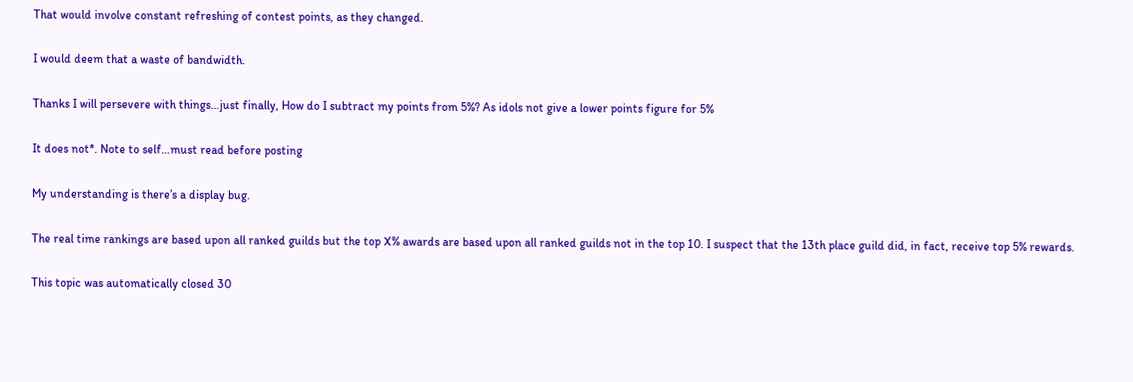That would involve constant refreshing of contest points, as they changed.

I would deem that a waste of bandwidth.

Thanks I will persevere with things…just finally, How do I subtract my points from 5%? As idols not give a lower points figure for 5%

It does not*. Note to self…must read before posting

My understanding is there’s a display bug.

The real time rankings are based upon all ranked guilds but the top X% awards are based upon all ranked guilds not in the top 10. I suspect that the 13th place guild did, in fact, receive top 5% rewards.

This topic was automatically closed 30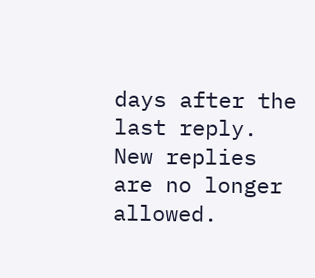days after the last reply. New replies are no longer allowed.